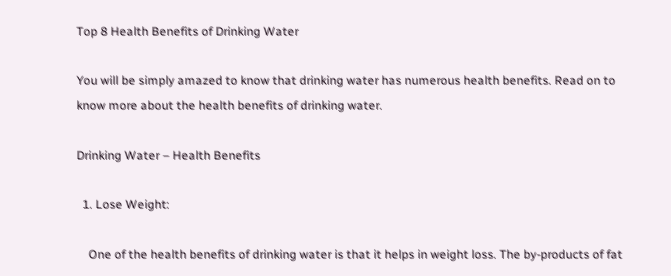Top 8 Health Benefits of Drinking Water

You will be simply amazed to know that drinking water has numerous health benefits. Read on to know more about the health benefits of drinking water.

Drinking Water – Health Benefits

  1. Lose Weight:

    One of the health benefits of drinking water is that it helps in weight loss. The by-products of fat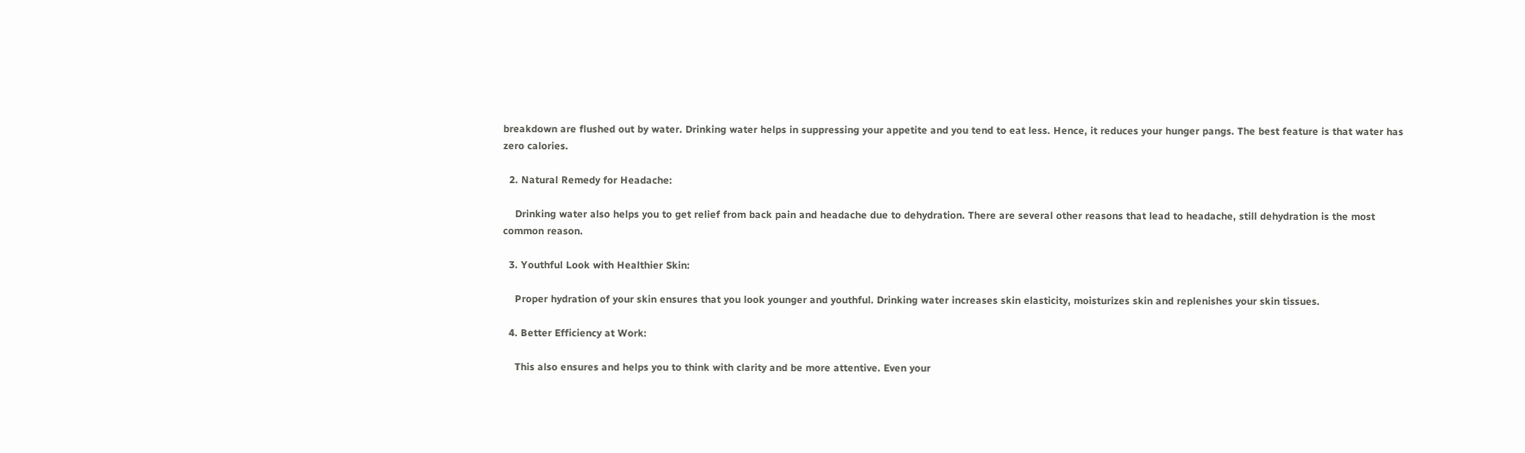breakdown are flushed out by water. Drinking water helps in suppressing your appetite and you tend to eat less. Hence, it reduces your hunger pangs. The best feature is that water has zero calories.

  2. Natural Remedy for Headache:

    Drinking water also helps you to get relief from back pain and headache due to dehydration. There are several other reasons that lead to headache, still dehydration is the most common reason.

  3. Youthful Look with Healthier Skin:

    Proper hydration of your skin ensures that you look younger and youthful. Drinking water increases skin elasticity, moisturizes skin and replenishes your skin tissues.

  4. Better Efficiency at Work:

    This also ensures and helps you to think with clarity and be more attentive. Even your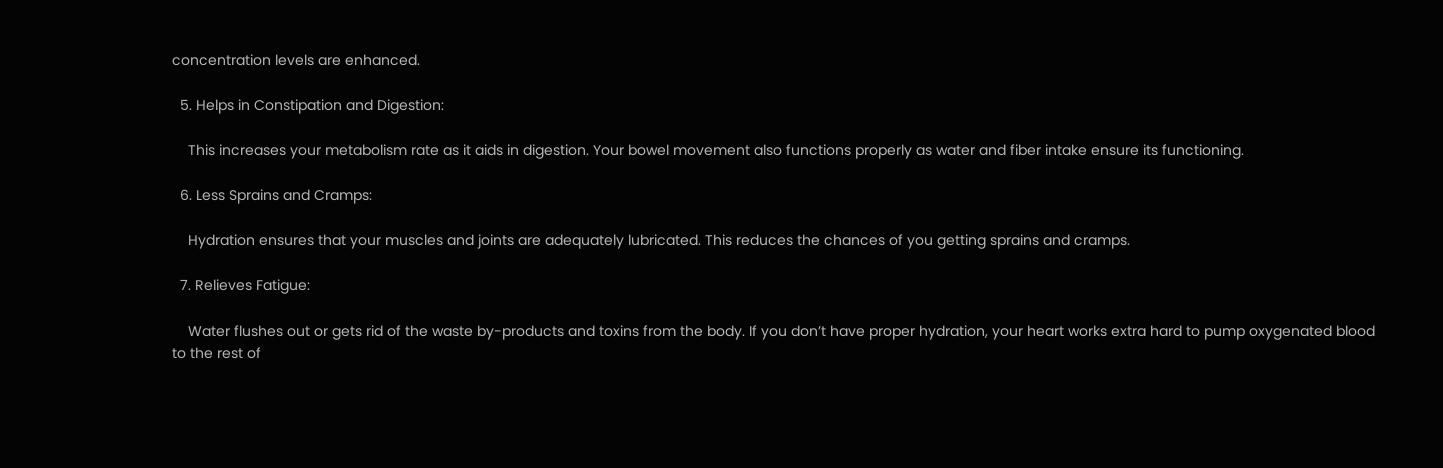concentration levels are enhanced.

  5. Helps in Constipation and Digestion:

    This increases your metabolism rate as it aids in digestion. Your bowel movement also functions properly as water and fiber intake ensure its functioning.

  6. Less Sprains and Cramps:

    Hydration ensures that your muscles and joints are adequately lubricated. This reduces the chances of you getting sprains and cramps.

  7. Relieves Fatigue:

    Water flushes out or gets rid of the waste by-products and toxins from the body. If you don’t have proper hydration, your heart works extra hard to pump oxygenated blood to the rest of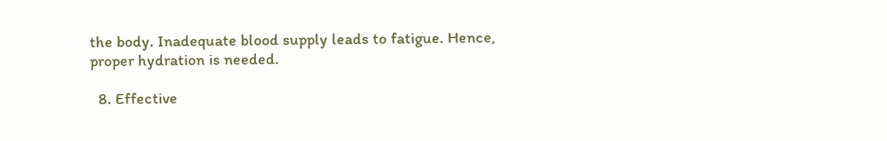the body. Inadequate blood supply leads to fatigue. Hence, proper hydration is needed.

  8. Effective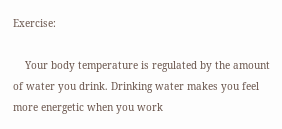Exercise:

    Your body temperature is regulated by the amount of water you drink. Drinking water makes you feel more energetic when you work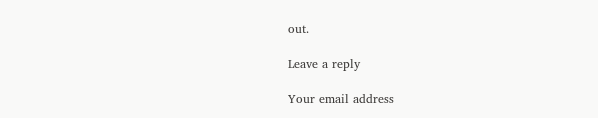out.

Leave a reply

Your email address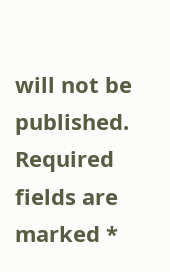will not be published. Required fields are marked *